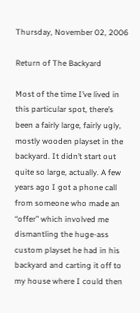Thursday, November 02, 2006

Return of The Backyard

Most of the time I’ve lived in this particular spot, there’s been a fairly large, fairly ugly, mostly wooden playset in the backyard. It didn’t start out quite so large, actually. A few years ago I got a phone call from someone who made an “offer” which involved me dismantling the huge-ass custom playset he had in his backyard and carting it off to my house where I could then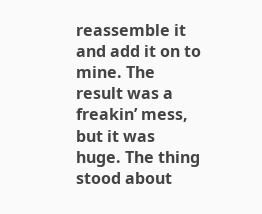reassemble it and add it on to mine. The result was a freakin’ mess, but it was huge. The thing stood about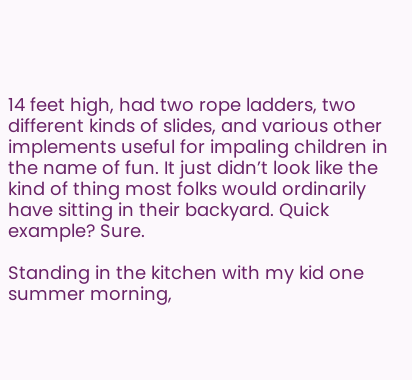14 feet high, had two rope ladders, two different kinds of slides, and various other implements useful for impaling children in the name of fun. It just didn’t look like the kind of thing most folks would ordinarily have sitting in their backyard. Quick example? Sure.

Standing in the kitchen with my kid one summer morning,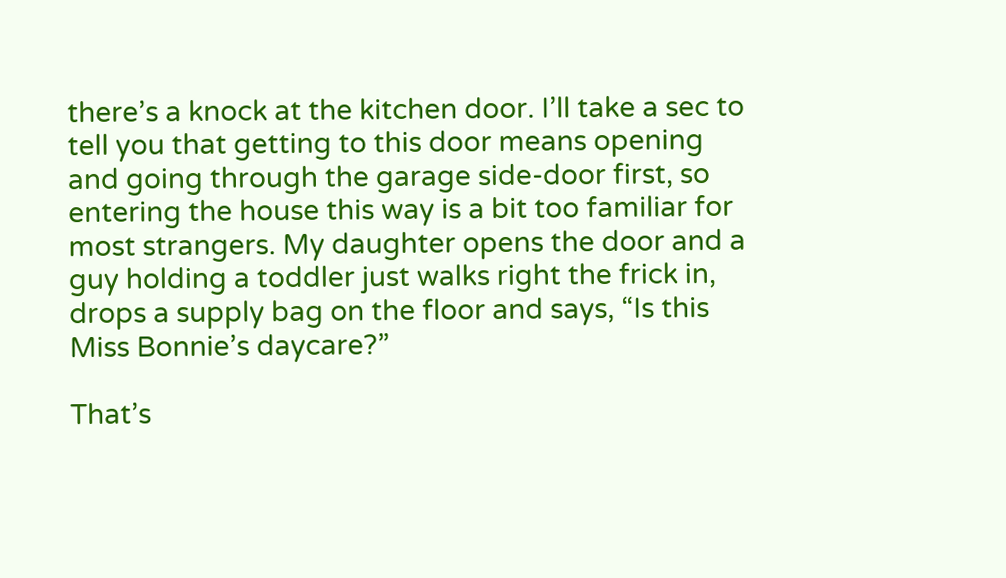there’s a knock at the kitchen door. I’ll take a sec to tell you that getting to this door means opening and going through the garage side-door first, so entering the house this way is a bit too familiar for most strangers. My daughter opens the door and a guy holding a toddler just walks right the frick in, drops a supply bag on the floor and says, “Is this Miss Bonnie’s daycare?”

That’s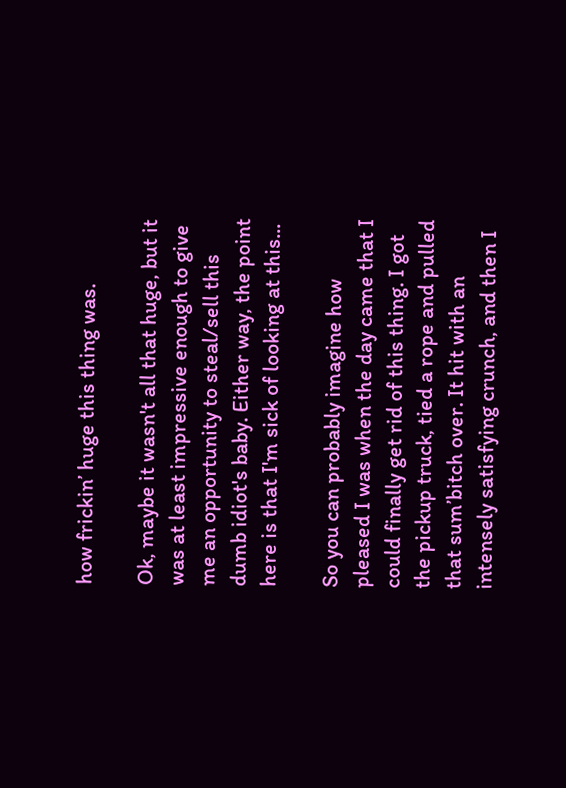how frickin’ huge this thing was.

Ok, maybe it wasn't all that huge, but it was at least impressive enough to give me an opportunity to steal/sell this dumb idiot's baby. Either way, the point here is that I'm sick of looking at this...

So you can probably imagine how pleased I was when the day came that I could finally get rid of this thing. I got the pickup truck, tied a rope and pulled that sum’bitch over. It hit with an intensely satisfying crunch, and then I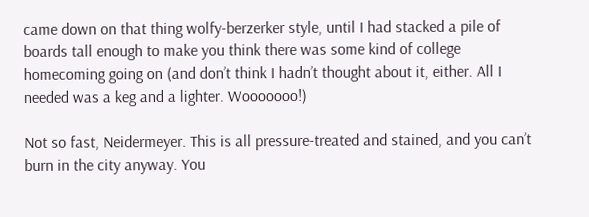came down on that thing wolfy-berzerker style, until I had stacked a pile of boards tall enough to make you think there was some kind of college homecoming going on (and don’t think I hadn’t thought about it, either. All I needed was a keg and a lighter. Wooooooo!)

Not so fast, Neidermeyer. This is all pressure-treated and stained, and you can’t burn in the city anyway. You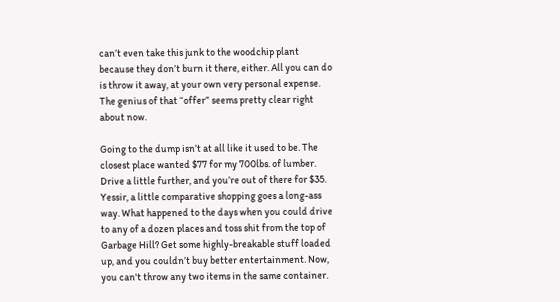can’t even take this junk to the woodchip plant because they don’t burn it there, either. All you can do is throw it away, at your own very personal expense. The genius of that “offer” seems pretty clear right about now.

Going to the dump isn’t at all like it used to be. The closest place wanted $77 for my 700lbs. of lumber. Drive a little further, and you’re out of there for $35. Yessir, a little comparative shopping goes a long-ass way. What happened to the days when you could drive to any of a dozen places and toss shit from the top of Garbage Hill? Get some highly-breakable stuff loaded up, and you couldn’t buy better entertainment. Now, you can't throw any two items in the same container.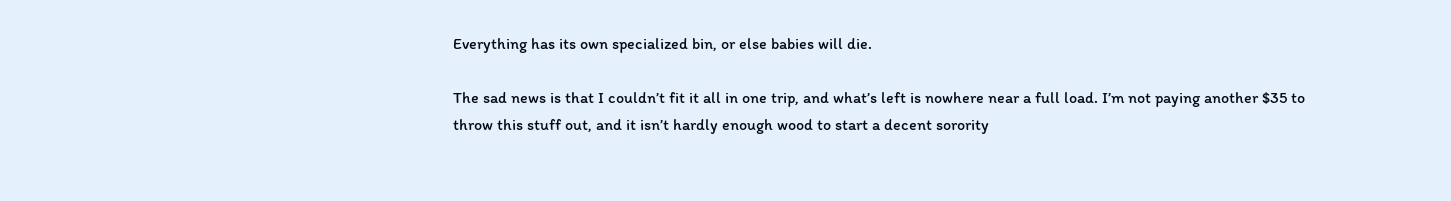Everything has its own specialized bin, or else babies will die.

The sad news is that I couldn’t fit it all in one trip, and what’s left is nowhere near a full load. I’m not paying another $35 to throw this stuff out, and it isn’t hardly enough wood to start a decent sorority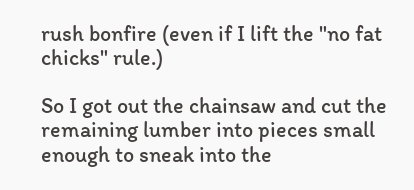rush bonfire (even if I lift the "no fat chicks" rule.)

So I got out the chainsaw and cut the remaining lumber into pieces small enough to sneak into the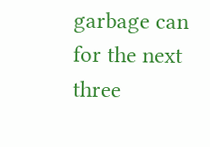garbage can for the next three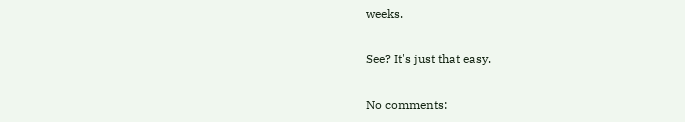weeks.

See? It's just that easy.

No comments: